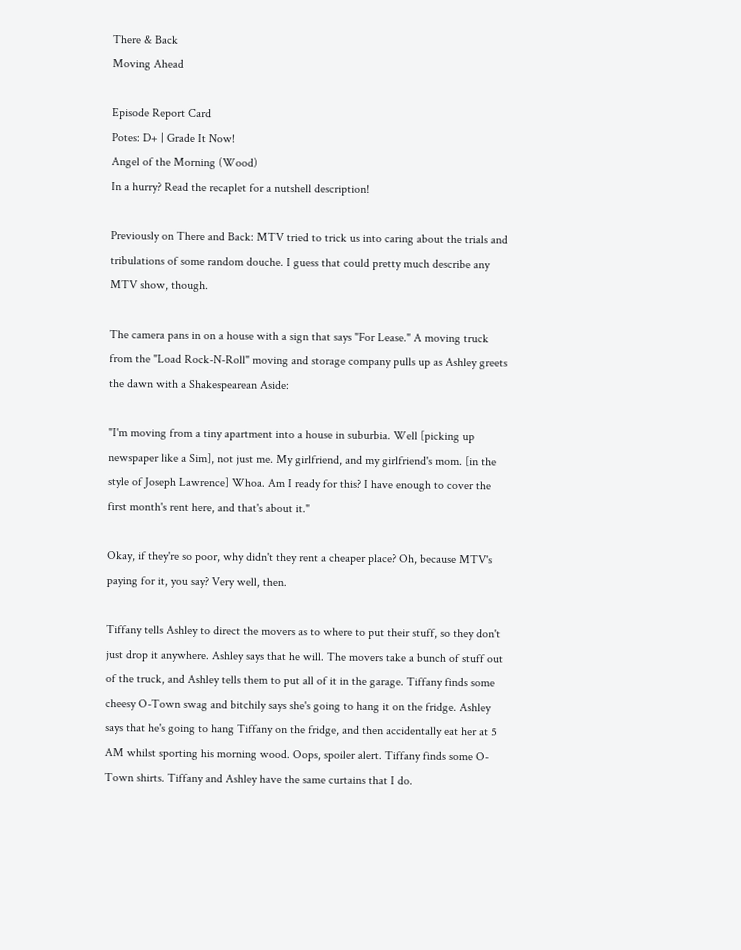There & Back
Moving Ahead

Episode Report Card
Potes: D+ | Grade It Now!
Angel of the Morning (Wood)
In a hurry? Read the recaplet for a nutshell description!

Previously on There and Back: MTV tried to trick us into caring about the trials and tribulations of some random douche. I guess that could pretty much describe any MTV show, though.

The camera pans in on a house with a sign that says "For Lease." A moving truck from the "Load Rock-N-Roll" moving and storage company pulls up as Ashley greets the dawn with a Shakespearean Aside:

"I'm moving from a tiny apartment into a house in suburbia. Well [picking up newspaper like a Sim], not just me. My girlfriend, and my girlfriend's mom. [in the style of Joseph Lawrence] Whoa. Am I ready for this? I have enough to cover the first month's rent here, and that's about it."

Okay, if they're so poor, why didn't they rent a cheaper place? Oh, because MTV's paying for it, you say? Very well, then.

Tiffany tells Ashley to direct the movers as to where to put their stuff, so they don't just drop it anywhere. Ashley says that he will. The movers take a bunch of stuff out of the truck, and Ashley tells them to put all of it in the garage. Tiffany finds some cheesy O-Town swag and bitchily says she's going to hang it on the fridge. Ashley says that he's going to hang Tiffany on the fridge, and then accidentally eat her at 5 AM whilst sporting his morning wood. Oops, spoiler alert. Tiffany finds some O-Town shirts. Tiffany and Ashley have the same curtains that I do.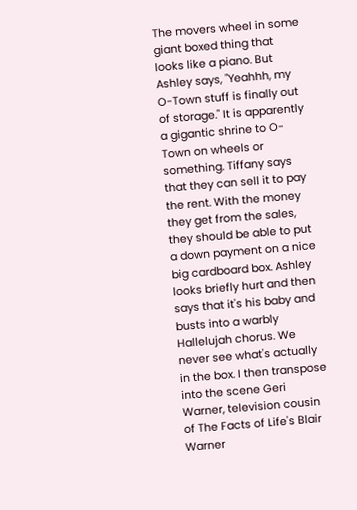The movers wheel in some giant boxed thing that looks like a piano. But Ashley says, "Yeahhh, my O-Town stuff is finally out of storage." It is apparently a gigantic shrine to O-Town on wheels or something. Tiffany says that they can sell it to pay the rent. With the money they get from the sales, they should be able to put a down payment on a nice big cardboard box. Ashley looks briefly hurt and then says that it's his baby and busts into a warbly Hallelujah chorus. We never see what's actually in the box. I then transpose into the scene Geri Warner, television cousin of The Facts of Life's Blair Warner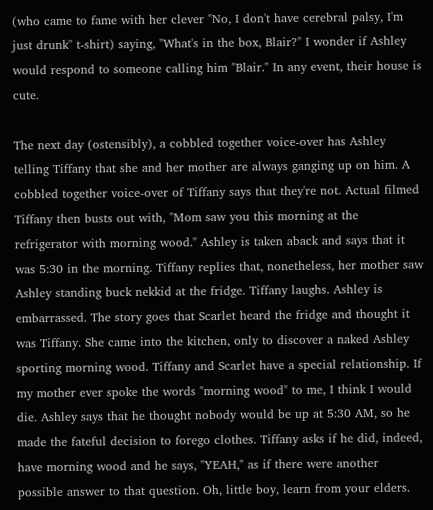(who came to fame with her clever "No, I don't have cerebral palsy, I'm just drunk" t-shirt) saying, "What's in the box, Blair?" I wonder if Ashley would respond to someone calling him "Blair." In any event, their house is cute.

The next day (ostensibly), a cobbled together voice-over has Ashley telling Tiffany that she and her mother are always ganging up on him. A cobbled together voice-over of Tiffany says that they're not. Actual filmed Tiffany then busts out with, "Mom saw you this morning at the refrigerator with morning wood." Ashley is taken aback and says that it was 5:30 in the morning. Tiffany replies that, nonetheless, her mother saw Ashley standing buck nekkid at the fridge. Tiffany laughs. Ashley is embarrassed. The story goes that Scarlet heard the fridge and thought it was Tiffany. She came into the kitchen, only to discover a naked Ashley sporting morning wood. Tiffany and Scarlet have a special relationship. If my mother ever spoke the words "morning wood" to me, I think I would die. Ashley says that he thought nobody would be up at 5:30 AM, so he made the fateful decision to forego clothes. Tiffany asks if he did, indeed, have morning wood and he says, "YEAH," as if there were another possible answer to that question. Oh, little boy, learn from your elders.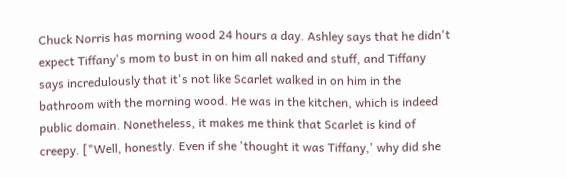Chuck Norris has morning wood 24 hours a day. Ashley says that he didn't expect Tiffany's mom to bust in on him all naked and stuff, and Tiffany says incredulously that it's not like Scarlet walked in on him in the bathroom with the morning wood. He was in the kitchen, which is indeed public domain. Nonetheless, it makes me think that Scarlet is kind of creepy. ["Well, honestly. Even if she 'thought it was Tiffany,' why did she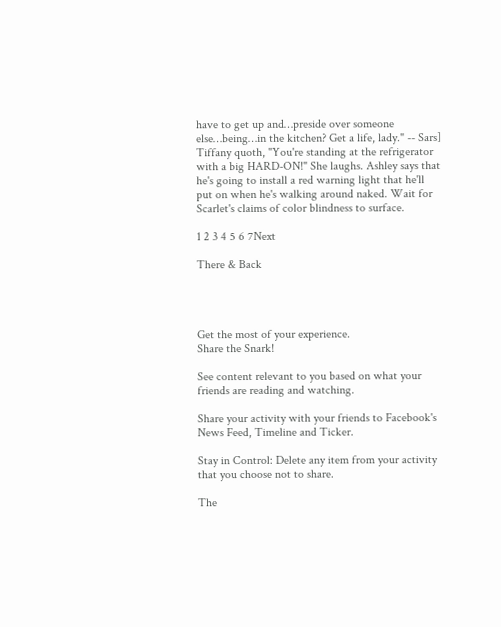have to get up and…preside over someone else…being…in the kitchen? Get a life, lady." -- Sars] Tiffany quoth, "You're standing at the refrigerator with a big HARD-ON!" She laughs. Ashley says that he's going to install a red warning light that he'll put on when he's walking around naked. Wait for Scarlet's claims of color blindness to surface.

1 2 3 4 5 6 7Next

There & Back




Get the most of your experience.
Share the Snark!

See content relevant to you based on what your friends are reading and watching.

Share your activity with your friends to Facebook's News Feed, Timeline and Ticker.

Stay in Control: Delete any item from your activity that you choose not to share.

The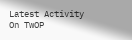Latest Activity On TwOP